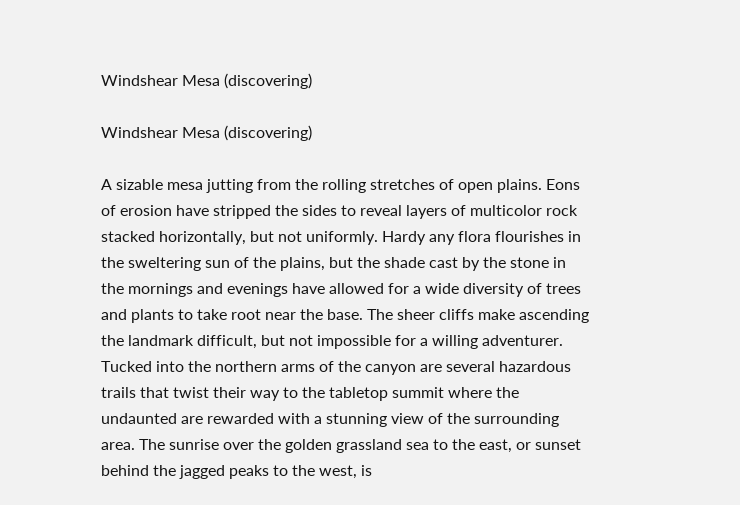Windshear Mesa (discovering)

Windshear Mesa (discovering)

A sizable mesa jutting from the rolling stretches of open plains. Eons of erosion have stripped the sides to reveal layers of multicolor rock stacked horizontally, but not uniformly. Hardy any flora flourishes in the sweltering sun of the plains, but the shade cast by the stone in the mornings and evenings have allowed for a wide diversity of trees and plants to take root near the base. The sheer cliffs make ascending the landmark difficult, but not impossible for a willing adventurer. Tucked into the northern arms of the canyon are several hazardous trails that twist their way to the tabletop summit where the undaunted are rewarded with a stunning view of the surrounding area. The sunrise over the golden grassland sea to the east, or sunset behind the jagged peaks to the west, is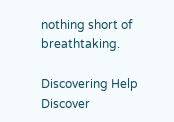nothing short of breathtaking.

Discovering Help Discover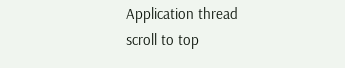Application thread
scroll to top